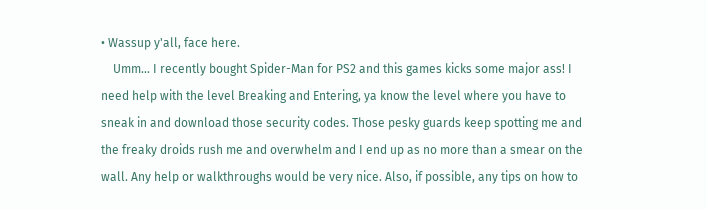• Wassup y'all, face here.
    Umm... I recently bought Spider-Man for PS2 and this games kicks some major ass! I need help with the level Breaking and Entering, ya know the level where you have to sneak in and download those security codes. Those pesky guards keep spotting me and the freaky droids rush me and overwhelm and I end up as no more than a smear on the wall. Any help or walkthroughs would be very nice. Also, if possible, any tips on how to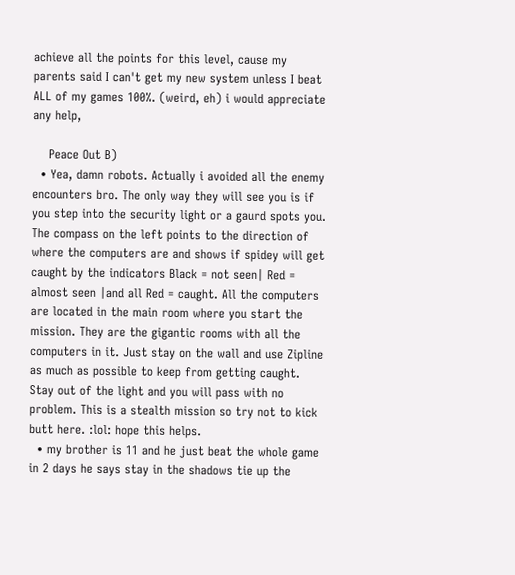achieve all the points for this level, cause my parents said I can't get my new system unless I beat ALL of my games 100%. (weird, eh) i would appreciate any help,

    Peace Out B)
  • Yea, damn robots. Actually i avoided all the enemy encounters bro. The only way they will see you is if you step into the security light or a gaurd spots you. The compass on the left points to the direction of where the computers are and shows if spidey will get caught by the indicators Black = not seen| Red = almost seen |and all Red = caught. All the computers are located in the main room where you start the mission. They are the gigantic rooms with all the computers in it. Just stay on the wall and use Zipline as much as possible to keep from getting caught. Stay out of the light and you will pass with no problem. This is a stealth mission so try not to kick butt here. :lol: hope this helps.
  • my brother is 11 and he just beat the whole game in 2 days he says stay in the shadows tie up the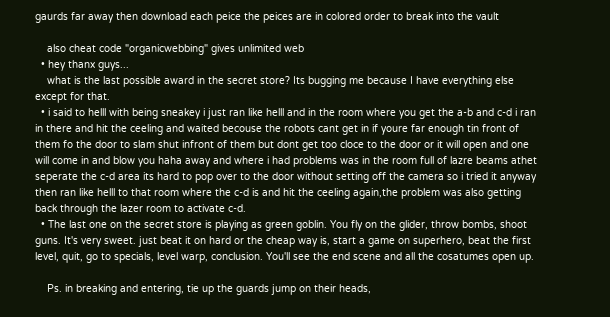gaurds far away then download each peice the peices are in colored order to break into the vault

    also cheat code "organicwebbing" gives unlimited web
  • hey thanx guys...
    what is the last possible award in the secret store? Its bugging me because I have everything else except for that.
  • i said to helll with being sneakey i just ran like helll and in the room where you get the a-b and c-d i ran in there and hit the ceeling and waited becouse the robots cant get in if youre far enough tin front of them fo the door to slam shut infront of them but dont get too cloce to the door or it will open and one will come in and blow you haha away and where i had problems was in the room full of lazre beams athet seperate the c-d area its hard to pop over to the door without setting off the camera so i tried it anyway then ran like helll to that room where the c-d is and hit the ceeling again,the problem was also getting back through the lazer room to activate c-d.
  • The last one on the secret store is playing as green goblin. You fly on the glider, throw bombs, shoot guns. It's very sweet. just beat it on hard or the cheap way is, start a game on superhero, beat the first level, quit, go to specials, level warp, conclusion. You'll see the end scene and all the cosatumes open up.

    Ps. in breaking and entering, tie up the guards jump on their heads,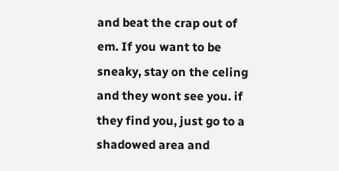and beat the crap out of em. If you want to be sneaky, stay on the celing and they wont see you. if they find you, just go to a shadowed area and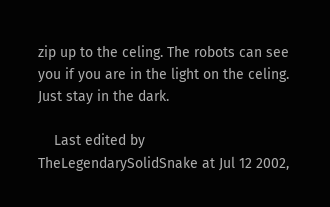zip up to the celing. The robots can see you if you are in the light on the celing. Just stay in the dark.

    Last edited by TheLegendarySolidSnake at Jul 12 2002,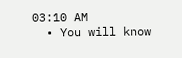03:10 AM
  • You will know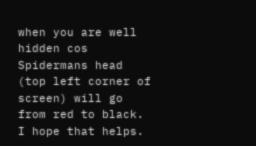when you are well hidden cos Spidermans head (top left corner of screen) will go from red to black. I hope that helps.